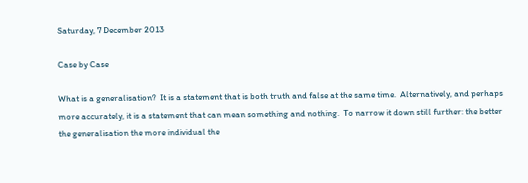Saturday, 7 December 2013

Case by Case

What is a generalisation?  It is a statement that is both truth and false at the same time.  Alternatively, and perhaps more accurately, it is a statement that can mean something and nothing.  To narrow it down still further: the better the generalisation the more individual the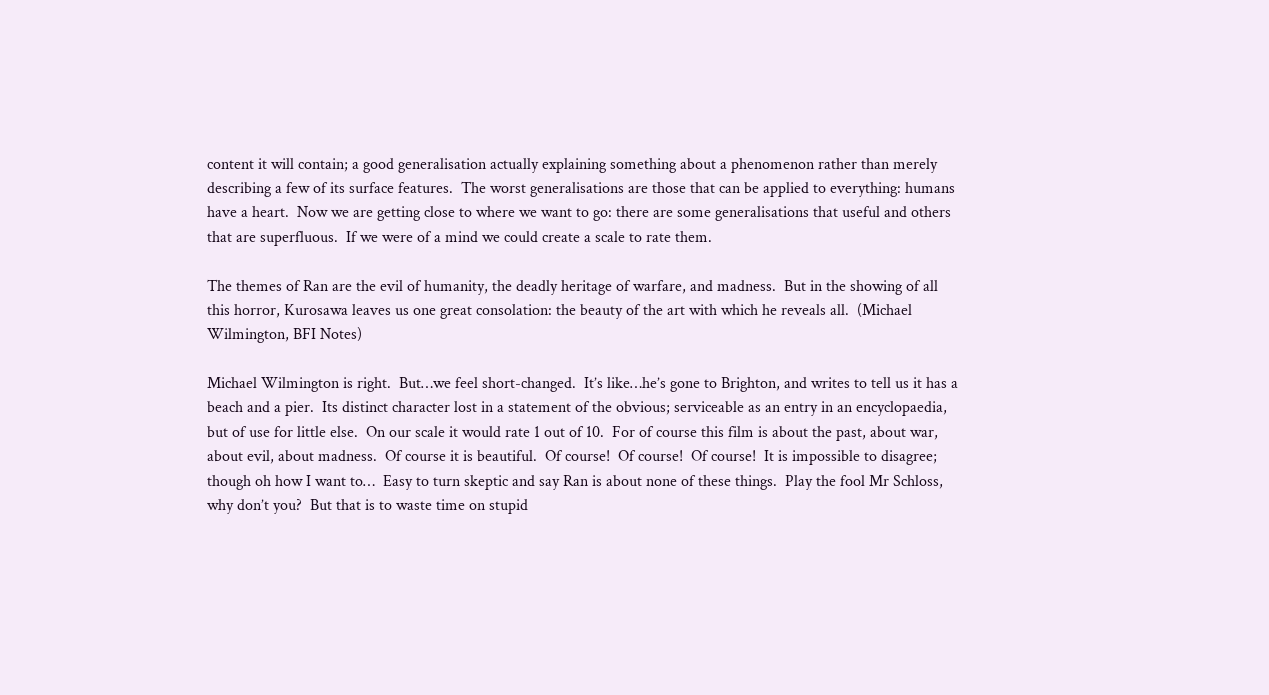content it will contain; a good generalisation actually explaining something about a phenomenon rather than merely describing a few of its surface features.  The worst generalisations are those that can be applied to everything: humans have a heart.  Now we are getting close to where we want to go: there are some generalisations that useful and others that are superfluous.  If we were of a mind we could create a scale to rate them.

The themes of Ran are the evil of humanity, the deadly heritage of warfare, and madness.  But in the showing of all this horror, Kurosawa leaves us one great consolation: the beauty of the art with which he reveals all.  (Michael Wilmington, BFI Notes)

Michael Wilmington is right.  But…we feel short-changed.  It’s like…he’s gone to Brighton, and writes to tell us it has a beach and a pier.  Its distinct character lost in a statement of the obvious; serviceable as an entry in an encyclopaedia, but of use for little else.  On our scale it would rate 1 out of 10.  For of course this film is about the past, about war, about evil, about madness.  Of course it is beautiful.  Of course!  Of course!  Of course!  It is impossible to disagree; though oh how I want to…  Easy to turn skeptic and say Ran is about none of these things.  Play the fool Mr Schloss, why don’t you?  But that is to waste time on stupid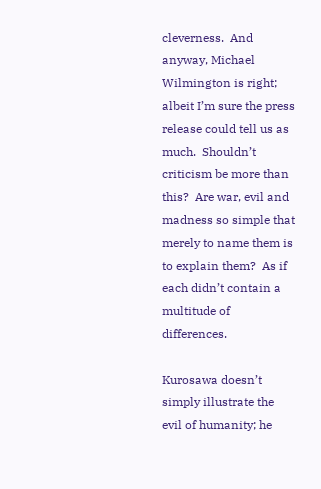cleverness.  And anyway, Michael Wilmington is right; albeit I’m sure the press release could tell us as much.  Shouldn’t criticism be more than this?  Are war, evil and madness so simple that merely to name them is to explain them?  As if each didn’t contain a multitude of differences.

Kurosawa doesn’t simply illustrate the evil of humanity; he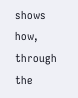shows how, through the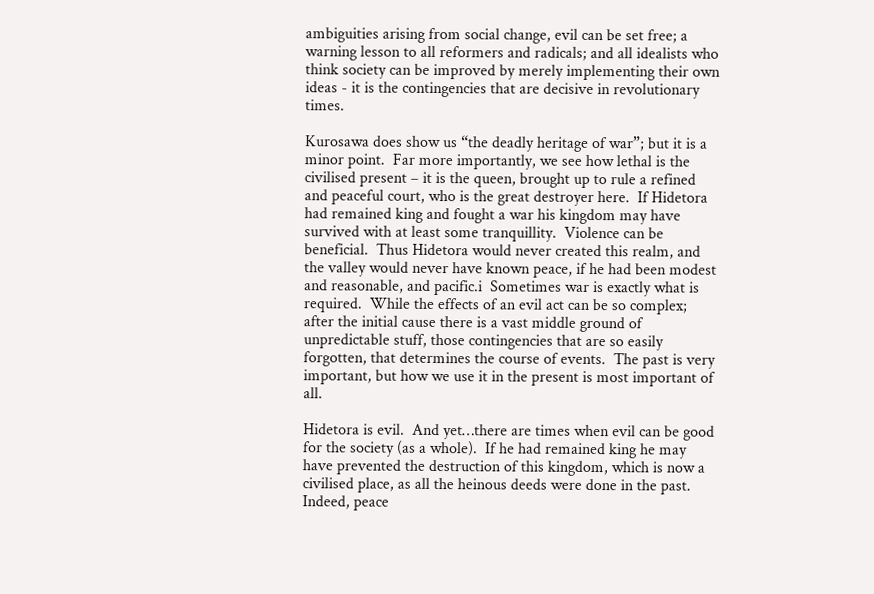ambiguities arising from social change, evil can be set free; a warning lesson to all reformers and radicals; and all idealists who think society can be improved by merely implementing their own ideas - it is the contingencies that are decisive in revolutionary times.

Kurosawa does show us “the deadly heritage of war”; but it is a minor point.  Far more importantly, we see how lethal is the civilised present – it is the queen, brought up to rule a refined and peaceful court, who is the great destroyer here.  If Hidetora had remained king and fought a war his kingdom may have survived with at least some tranquillity.  Violence can be beneficial.  Thus Hidetora would never created this realm, and the valley would never have known peace, if he had been modest and reasonable, and pacific.i  Sometimes war is exactly what is required.  While the effects of an evil act can be so complex; after the initial cause there is a vast middle ground of unpredictable stuff, those contingencies that are so easily forgotten, that determines the course of events.  The past is very important, but how we use it in the present is most important of all.

Hidetora is evil.  And yet…there are times when evil can be good for the society (as a whole).  If he had remained king he may have prevented the destruction of this kingdom, which is now a civilised place, as all the heinous deeds were done in the past.  Indeed, peace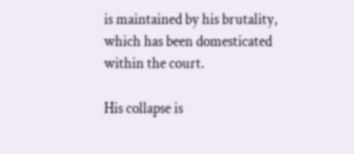is maintained by his brutality, which has been domesticated within the court.

His collapse is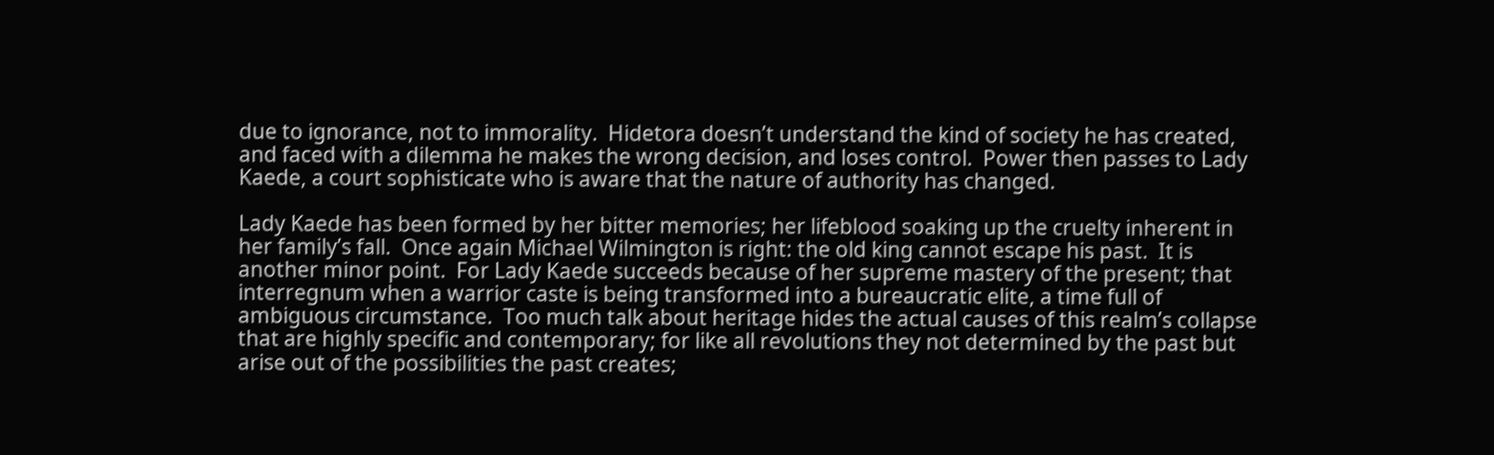due to ignorance, not to immorality.  Hidetora doesn’t understand the kind of society he has created, and faced with a dilemma he makes the wrong decision, and loses control.  Power then passes to Lady Kaede, a court sophisticate who is aware that the nature of authority has changed.

Lady Kaede has been formed by her bitter memories; her lifeblood soaking up the cruelty inherent in her family’s fall.  Once again Michael Wilmington is right: the old king cannot escape his past.  It is another minor point.  For Lady Kaede succeeds because of her supreme mastery of the present; that interregnum when a warrior caste is being transformed into a bureaucratic elite, a time full of ambiguous circumstance.  Too much talk about heritage hides the actual causes of this realm’s collapse that are highly specific and contemporary; for like all revolutions they not determined by the past but arise out of the possibilities the past creates;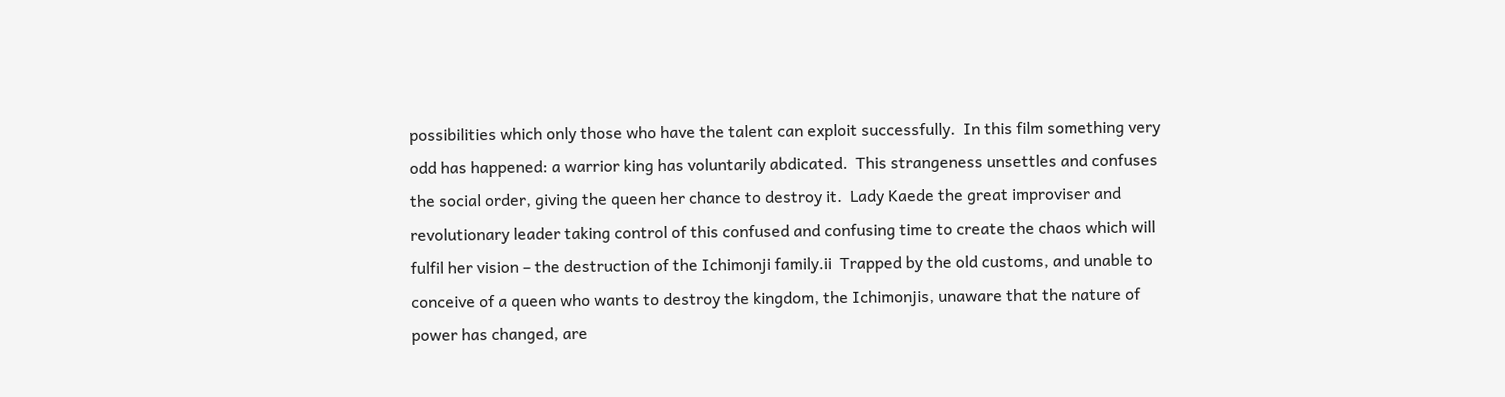possibilities which only those who have the talent can exploit successfully.  In this film something very odd has happened: a warrior king has voluntarily abdicated.  This strangeness unsettles and confuses the social order, giving the queen her chance to destroy it.  Lady Kaede the great improviser and revolutionary leader taking control of this confused and confusing time to create the chaos which will fulfil her vision – the destruction of the Ichimonji family.ii  Trapped by the old customs, and unable to conceive of a queen who wants to destroy the kingdom, the Ichimonjis, unaware that the nature of power has changed, are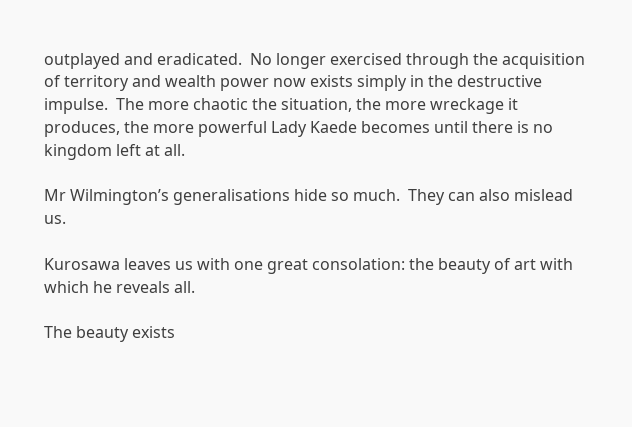outplayed and eradicated.  No longer exercised through the acquisition of territory and wealth power now exists simply in the destructive impulse.  The more chaotic the situation, the more wreckage it produces, the more powerful Lady Kaede becomes until there is no kingdom left at all.

Mr Wilmington’s generalisations hide so much.  They can also mislead us.

Kurosawa leaves us with one great consolation: the beauty of art with which he reveals all.

The beauty exists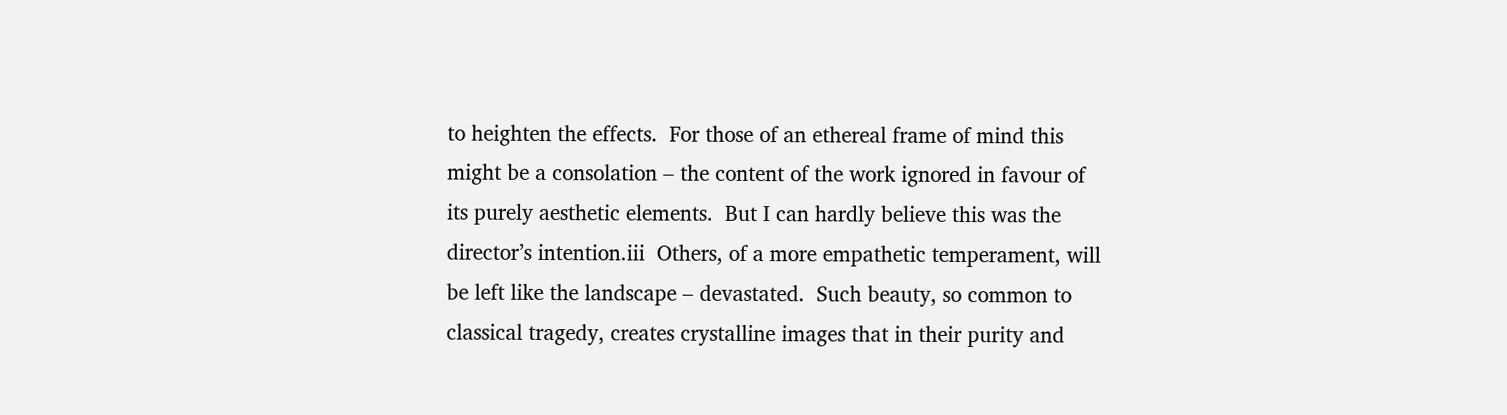to heighten the effects.  For those of an ethereal frame of mind this might be a consolation – the content of the work ignored in favour of its purely aesthetic elements.  But I can hardly believe this was the director’s intention.iii  Others, of a more empathetic temperament, will be left like the landscape – devastated.  Such beauty, so common to classical tragedy, creates crystalline images that in their purity and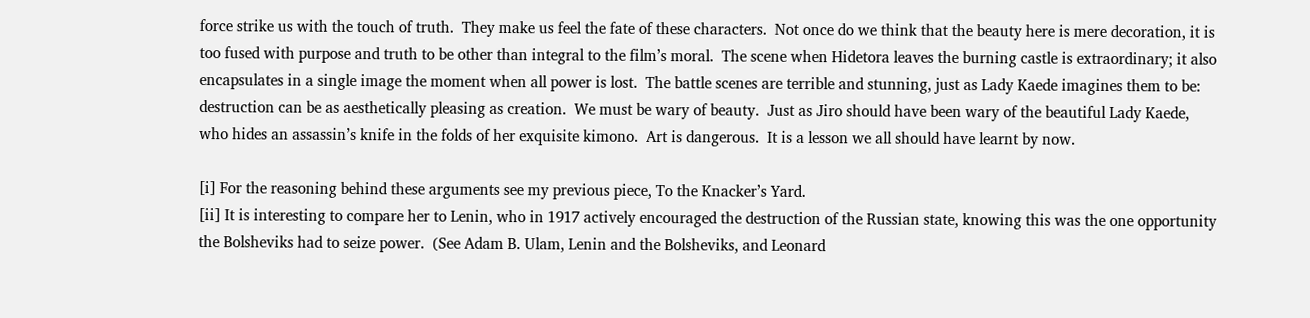force strike us with the touch of truth.  They make us feel the fate of these characters.  Not once do we think that the beauty here is mere decoration, it is too fused with purpose and truth to be other than integral to the film’s moral.  The scene when Hidetora leaves the burning castle is extraordinary; it also encapsulates in a single image the moment when all power is lost.  The battle scenes are terrible and stunning, just as Lady Kaede imagines them to be: destruction can be as aesthetically pleasing as creation.  We must be wary of beauty.  Just as Jiro should have been wary of the beautiful Lady Kaede, who hides an assassin’s knife in the folds of her exquisite kimono.  Art is dangerous.  It is a lesson we all should have learnt by now.

[i] For the reasoning behind these arguments see my previous piece, To the Knacker’s Yard.
[ii] It is interesting to compare her to Lenin, who in 1917 actively encouraged the destruction of the Russian state, knowing this was the one opportunity the Bolsheviks had to seize power.  (See Adam B. Ulam, Lenin and the Bolsheviks, and Leonard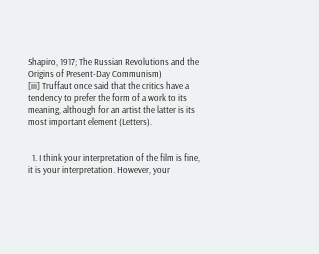Shapiro, 1917; The Russian Revolutions and the Origins of Present-Day Communism)
[iii] Truffaut once said that the critics have a tendency to prefer the form of a work to its meaning, although for an artist the latter is its most important element (Letters).


  1. I think your interpretation of the film is fine, it is your interpretation. However, your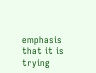emphasis that it is trying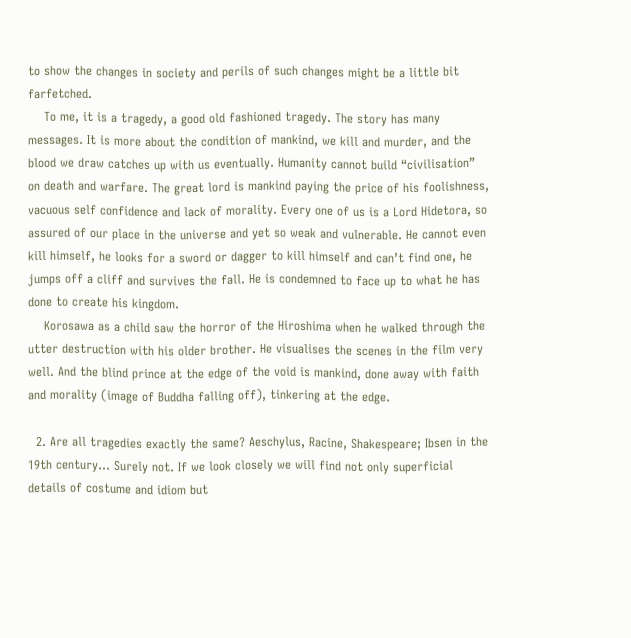to show the changes in society and perils of such changes might be a little bit farfetched.
    To me, it is a tragedy, a good old fashioned tragedy. The story has many messages. It is more about the condition of mankind, we kill and murder, and the blood we draw catches up with us eventually. Humanity cannot build “civilisation” on death and warfare. The great lord is mankind paying the price of his foolishness, vacuous self confidence and lack of morality. Every one of us is a Lord Hidetora, so assured of our place in the universe and yet so weak and vulnerable. He cannot even kill himself, he looks for a sword or dagger to kill himself and can’t find one, he jumps off a cliff and survives the fall. He is condemned to face up to what he has done to create his kingdom.
    Korosawa as a child saw the horror of the Hiroshima when he walked through the utter destruction with his older brother. He visualises the scenes in the film very well. And the blind prince at the edge of the void is mankind, done away with faith and morality (image of Buddha falling off), tinkering at the edge.

  2. Are all tragedies exactly the same? Aeschylus, Racine, Shakespeare; Ibsen in the 19th century... Surely not. If we look closely we will find not only superficial details of costume and idiom but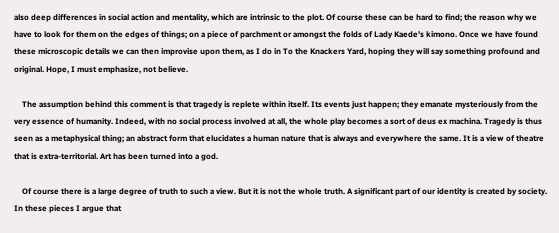also deep differences in social action and mentality, which are intrinsic to the plot. Of course these can be hard to find; the reason why we have to look for them on the edges of things; on a piece of parchment or amongst the folds of Lady Kaede’s kimono. Once we have found these microscopic details we can then improvise upon them, as I do in To the Knackers Yard, hoping they will say something profound and original. Hope, I must emphasize, not believe.

    The assumption behind this comment is that tragedy is replete within itself. Its events just happen; they emanate mysteriously from the very essence of humanity. Indeed, with no social process involved at all, the whole play becomes a sort of deus ex machina. Tragedy is thus seen as a metaphysical thing; an abstract form that elucidates a human nature that is always and everywhere the same. It is a view of theatre that is extra-territorial. Art has been turned into a god.

    Of course there is a large degree of truth to such a view. But it is not the whole truth. A significant part of our identity is created by society. In these pieces I argue that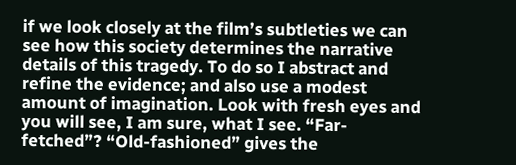if we look closely at the film’s subtleties we can see how this society determines the narrative details of this tragedy. To do so I abstract and refine the evidence; and also use a modest amount of imagination. Look with fresh eyes and you will see, I am sure, what I see. “Far-fetched”? “Old-fashioned” gives the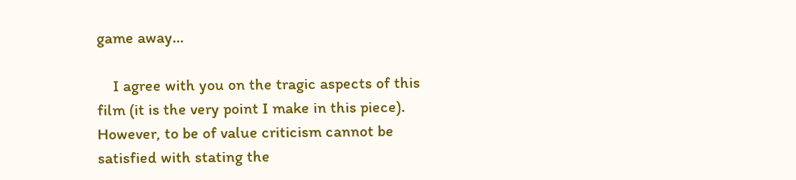game away…

    I agree with you on the tragic aspects of this film (it is the very point I make in this piece). However, to be of value criticism cannot be satisfied with stating the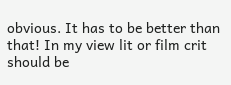obvious. It has to be better than that! In my view lit or film crit should be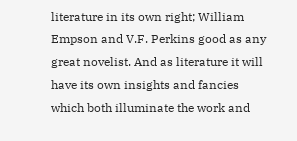literature in its own right; William Empson and V.F. Perkins good as any great novelist. And as literature it will have its own insights and fancies which both illuminate the work and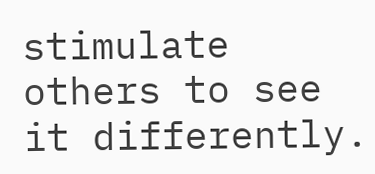stimulate others to see it differently.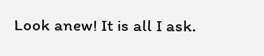Look anew! It is all I ask.